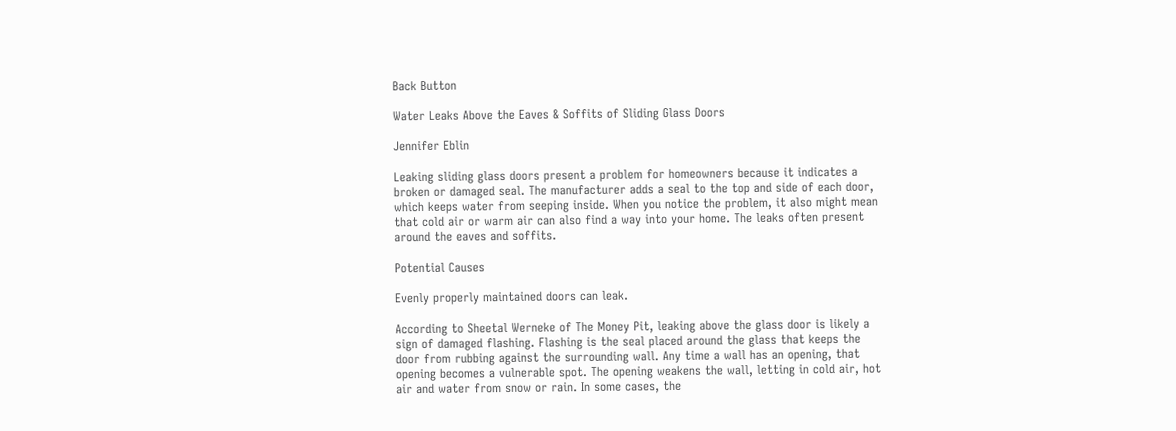Back Button

Water Leaks Above the Eaves & Soffits of Sliding Glass Doors

Jennifer Eblin

Leaking sliding glass doors present a problem for homeowners because it indicates a broken or damaged seal. The manufacturer adds a seal to the top and side of each door, which keeps water from seeping inside. When you notice the problem, it also might mean that cold air or warm air can also find a way into your home. The leaks often present around the eaves and soffits.

Potential Causes

Evenly properly maintained doors can leak.

According to Sheetal Werneke of The Money Pit, leaking above the glass door is likely a sign of damaged flashing. Flashing is the seal placed around the glass that keeps the door from rubbing against the surrounding wall. Any time a wall has an opening, that opening becomes a vulnerable spot. The opening weakens the wall, letting in cold air, hot air and water from snow or rain. In some cases, the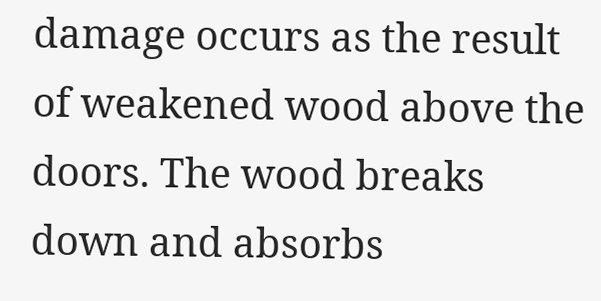damage occurs as the result of weakened wood above the doors. The wood breaks down and absorbs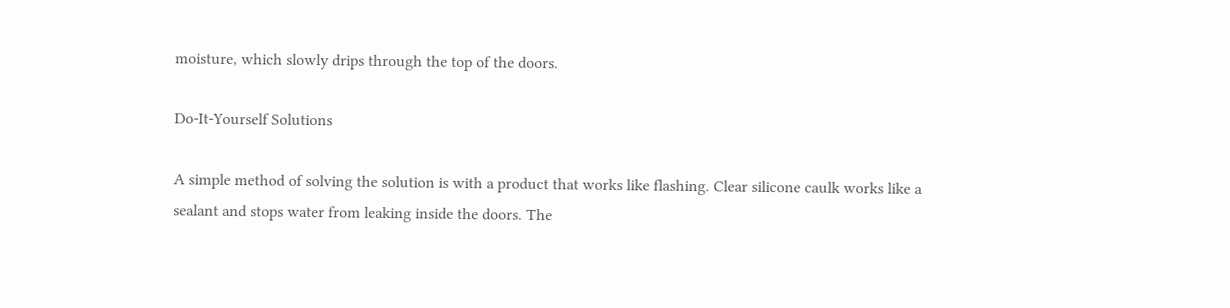moisture, which slowly drips through the top of the doors.

Do-It-Yourself Solutions

A simple method of solving the solution is with a product that works like flashing. Clear silicone caulk works like a sealant and stops water from leaking inside the doors. The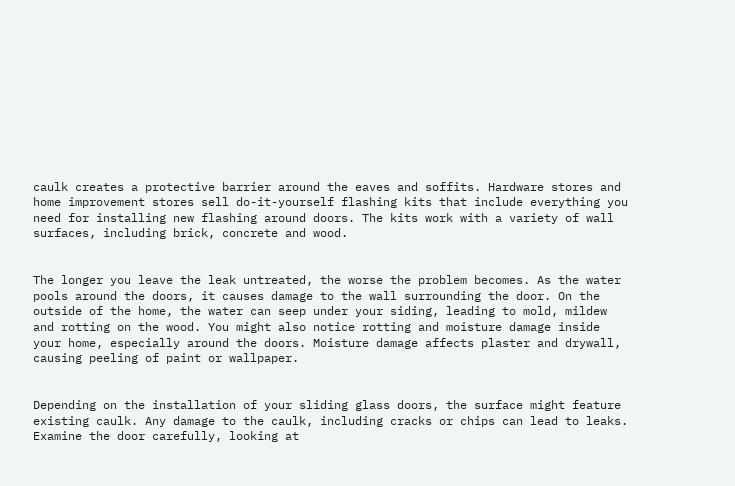caulk creates a protective barrier around the eaves and soffits. Hardware stores and home improvement stores sell do-it-yourself flashing kits that include everything you need for installing new flashing around doors. The kits work with a variety of wall surfaces, including brick, concrete and wood.


The longer you leave the leak untreated, the worse the problem becomes. As the water pools around the doors, it causes damage to the wall surrounding the door. On the outside of the home, the water can seep under your siding, leading to mold, mildew and rotting on the wood. You might also notice rotting and moisture damage inside your home, especially around the doors. Moisture damage affects plaster and drywall, causing peeling of paint or wallpaper.


Depending on the installation of your sliding glass doors, the surface might feature existing caulk. Any damage to the caulk, including cracks or chips can lead to leaks. Examine the door carefully, looking at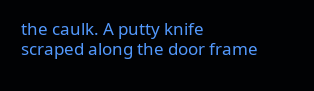the caulk. A putty knife scraped along the door frame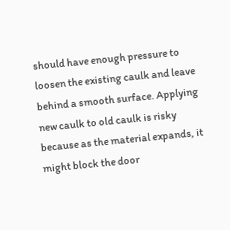should have enough pressure to loosen the existing caulk and leave behind a smooth surface. Applying new caulk to old caulk is risky because as the material expands, it might block the door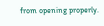from opening properly.